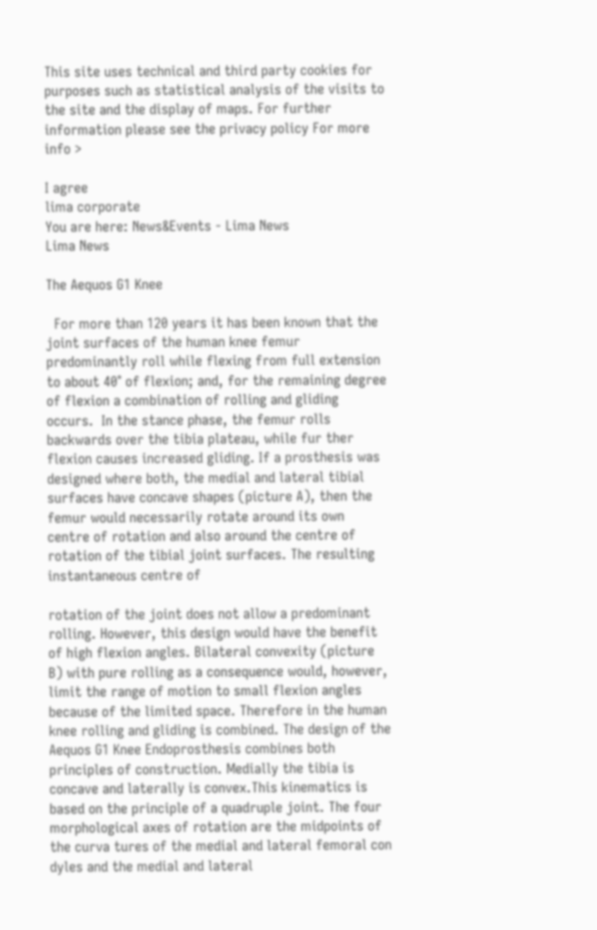This site uses technical and third party cookies for purposes such as statistical analysis of the visits to the site and the display of maps. For further information please see the privacy policy For more info >

I agree
lima corporate
You are here: News&Events - Lima News
Lima News

The Aequos G1 Knee

  For more than 120 years it has been known that the joint surfaces of the human knee femur predominantly roll while flexing from full extension to about 40° of flexion; and, for the remaining degree of flexion a combination of rolling and gliding occurs.  In the stance phase, the femur rolls backwards over the tibia plateau, while fur ther flexion causes increased gliding. If a prosthesis was designed where both, the medial and lateral tibial surfaces have concave shapes (picture A), then the femur would necessarily rotate around its own centre of rotation and also around the centre of rotation of the tibial joint surfaces. The resulting instantaneous centre of

rotation of the joint does not allow a predominant rolling. However, this design would have the benefit of high flexion angles. Bilateral convexity (picture B) with pure rolling as a consequence would, however, limit the range of motion to small flexion angles because of the limited space. Therefore in the human knee rolling and gliding is combined. The design of the Aequos G1 Knee Endoprosthesis combines both principles of construction. Medially the tibia is concave and laterally is convex.This kinematics is based on the principle of a quadruple joint. The four morphological axes of rotation are the midpoints of the curva tures of the medial and lateral femoral con dyles and the medial and lateral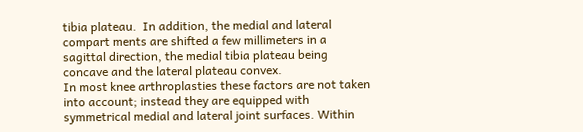tibia plateau.  In addition, the medial and lateral compart ments are shifted a few millimeters in a sagittal direction, the medial tibia plateau being concave and the lateral plateau convex.
In most knee arthroplasties these factors are not taken into account; instead they are equipped with symmetrical medial and lateral joint surfaces. Within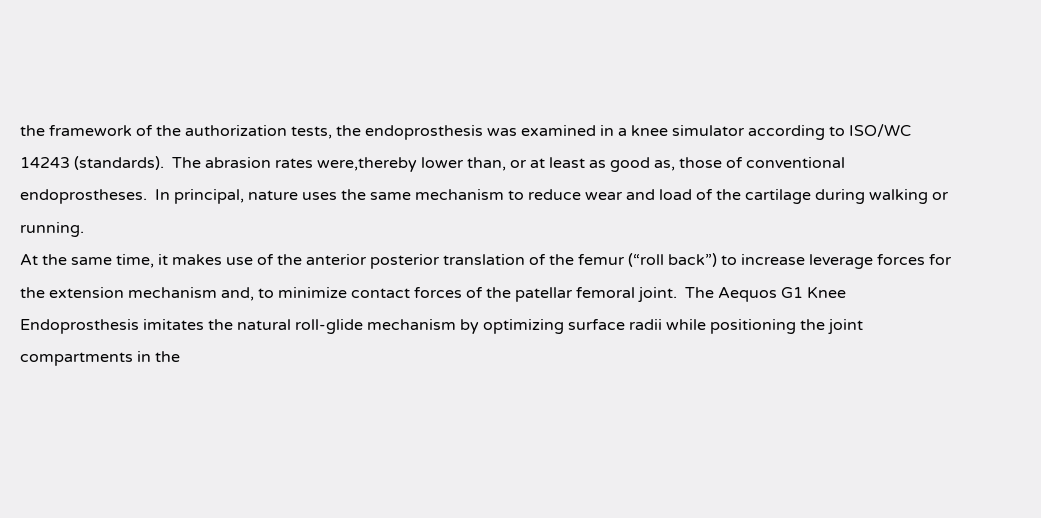the framework of the authorization tests, the endoprosthesis was examined in a knee simulator according to ISO/WC 14243 (standards).  The abrasion rates were,thereby lower than, or at least as good as, those of conventional endoprostheses.  In principal, nature uses the same mechanism to reduce wear and load of the cartilage during walking or running.
At the same time, it makes use of the anterior posterior translation of the femur (“roll back”) to increase leverage forces for the extension mechanism and, to minimize contact forces of the patellar femoral joint.  The Aequos G1 Knee Endoprosthesis imitates the natural roll-glide mechanism by optimizing surface radii while positioning the joint compartments in the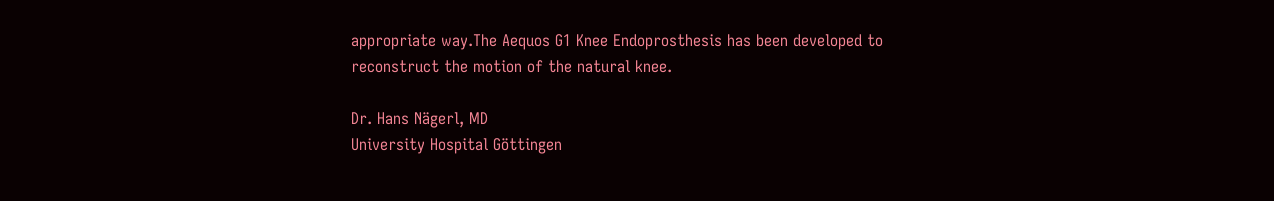appropriate way.The Aequos G1 Knee Endoprosthesis has been developed to reconstruct the motion of the natural knee.

Dr. Hans Nägerl, MD
University Hospital Göttingen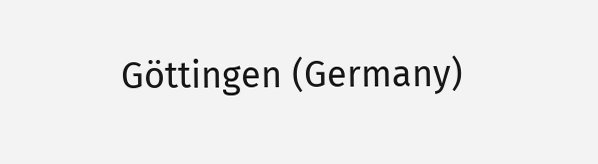Göttingen (Germany)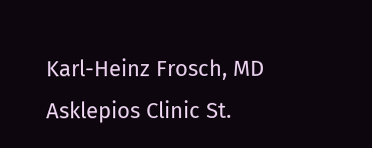Karl-Heinz Frosch, MD
Asklepios Clinic St.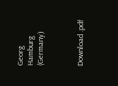Georg
Hamburg  (Germany)



Download .pdf